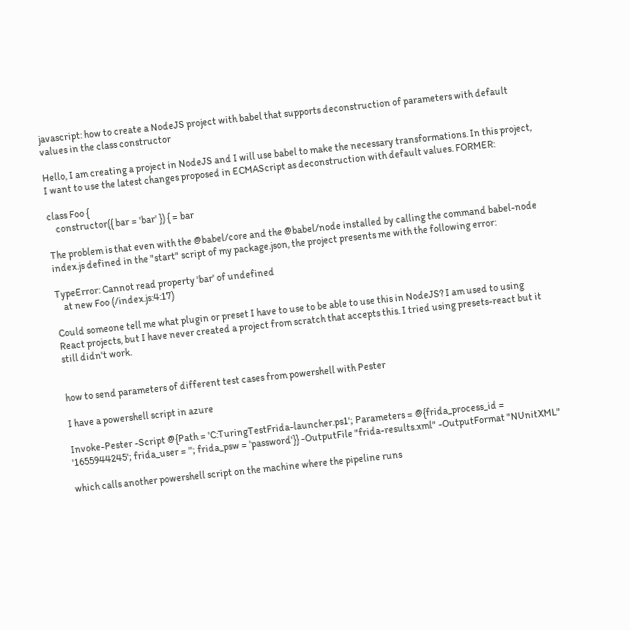javascript: how to create a NodeJS project with babel that supports deconstruction of parameters with default values in the class constructor

Hello, I am creating a project in NodeJS and I will use babel to make the necessary transformations. In this project, I want to use the latest changes proposed in ECMAScript as deconstruction with default values. FORMER:

class Foo {
    constructor({ bar = 'bar' }) { = bar

The problem is that even with the @babel/core and the @babel/node installed by calling the command babel-node index.js defined in the "start" script of my package.json, the project presents me with the following error:

TypeError: Cannot read property 'bar' of undefined
    at new Foo (/index.js:4:17)

Could someone tell me what plugin or preset I have to use to be able to use this in NodeJS? I am used to using React projects, but I have never created a project from scratch that accepts this. I tried using presets-react but it still didn't work.


how to send parameters of different test cases from powershell with Pester

I have a powershell script in azure

Invoke-Pester -Script @{Path = 'C:TuringTestFrida-launcher.ps1'; Parameters = @{frida_process_id = '1655944245'; frida_user = ''; frida_psw = 'password'}} -OutputFile "frida-results.xml" -OutputFormat "NUnitXML"

which calls another powershell script on the machine where the pipeline runs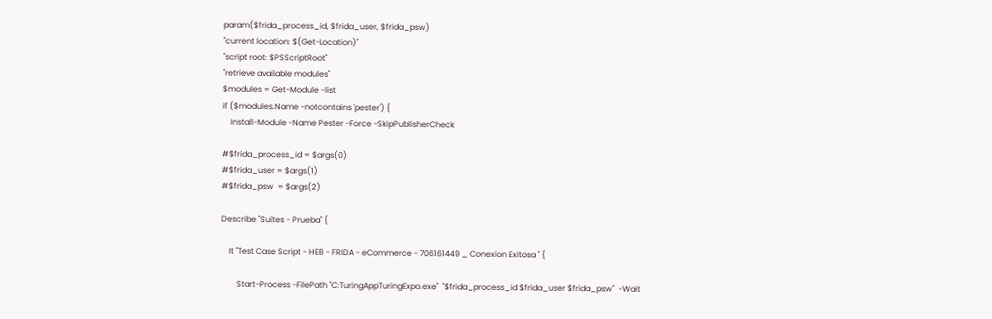param($frida_process_id, $frida_user, $frida_psw)
"current location: $(Get-Location)"
"script root: $PSScriptRoot"
"retrieve available modules"
$modules = Get-Module -list
if ($modules.Name -notcontains 'pester') {
    Install-Module -Name Pester -Force -SkipPublisherCheck

#$frida_process_id = $args(0)
#$frida_user = $args(1)
#$frida_psw  = $args(2)

Describe "Suites - Prueba" {

    It "Test Case Script - HEB - FRIDA - eCommerce - 706161449 _ Conexion Exitosa " {

        Start-Process -FilePath "C:TuringAppTuringExpo.exe"  "$frida_process_id $frida_user $frida_psw"  -Wait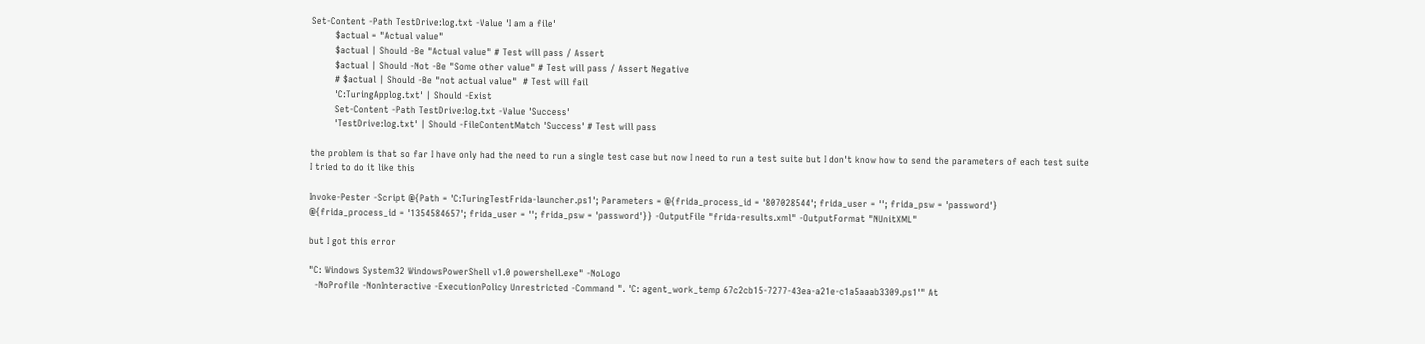Set-Content -Path TestDrive:log.txt -Value 'I am a file'
        $actual = "Actual value"
        $actual | Should -Be "Actual value" # Test will pass / Assert
        $actual | Should -Not -Be "Some other value" # Test will pass / Assert Negative
        # $actual | Should -Be "not actual value"  # Test will fail
        'C:TuringApplog.txt' | Should -Exist
        Set-Content -Path TestDrive:log.txt -Value 'Success'
        'TestDrive:log.txt' | Should -FileContentMatch 'Success' # Test will pass

the problem is that so far I have only had the need to run a single test case but now I need to run a test suite but I don't know how to send the parameters of each test suite
I tried to do it like this

Invoke-Pester -Script @{Path = 'C:TuringTestFrida-launcher.ps1'; Parameters = @{frida_process_id = '807028544'; frida_user = ''; frida_psw = 'password'}
@{frida_process_id = '1354584657'; frida_user = ''; frida_psw = 'password'}} -OutputFile "frida-results.xml" -OutputFormat "NUnitXML"

but I got this error

"C: Windows System32 WindowsPowerShell v1.0 powershell.exe" -NoLogo
  -NoProfile -NonInteractive -ExecutionPolicy Unrestricted -Command ". 'C: agent_work_temp 67c2cb15-7277-43ea-a21e-c1a5aaab3309.ps1'" At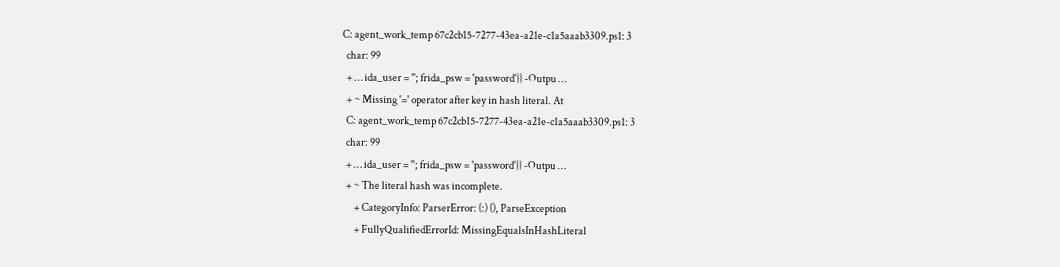C: agent_work_temp 67c2cb15-7277-43ea-a21e-c1a5aaab3309.ps1: 3
  char: 99
  + … ida_user = ''; frida_psw = 'password'}} -Outpu …
  + ~ Missing '=' operator after key in hash literal. At
  C: agent_work_temp 67c2cb15-7277-43ea-a21e-c1a5aaab3309.ps1: 3
  char: 99
  + … ida_user = ''; frida_psw = 'password'}} -Outpu …
  + ~ The literal hash was incomplete.
      + CategoryInfo: ParserError: (:) (), ParseException
      + FullyQualifiedErrorId: MissingEqualsInHashLiteral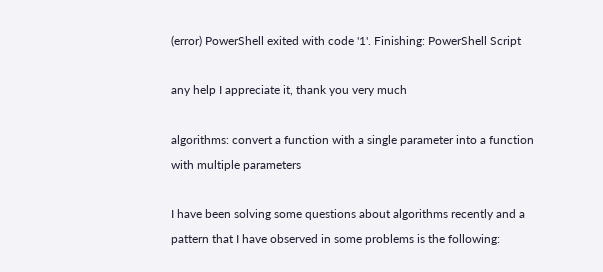(error) PowerShell exited with code '1'. Finishing: PowerShell Script

any help I appreciate it, thank you very much

algorithms: convert a function with a single parameter into a function with multiple parameters

I have been solving some questions about algorithms recently and a pattern that I have observed in some problems is the following: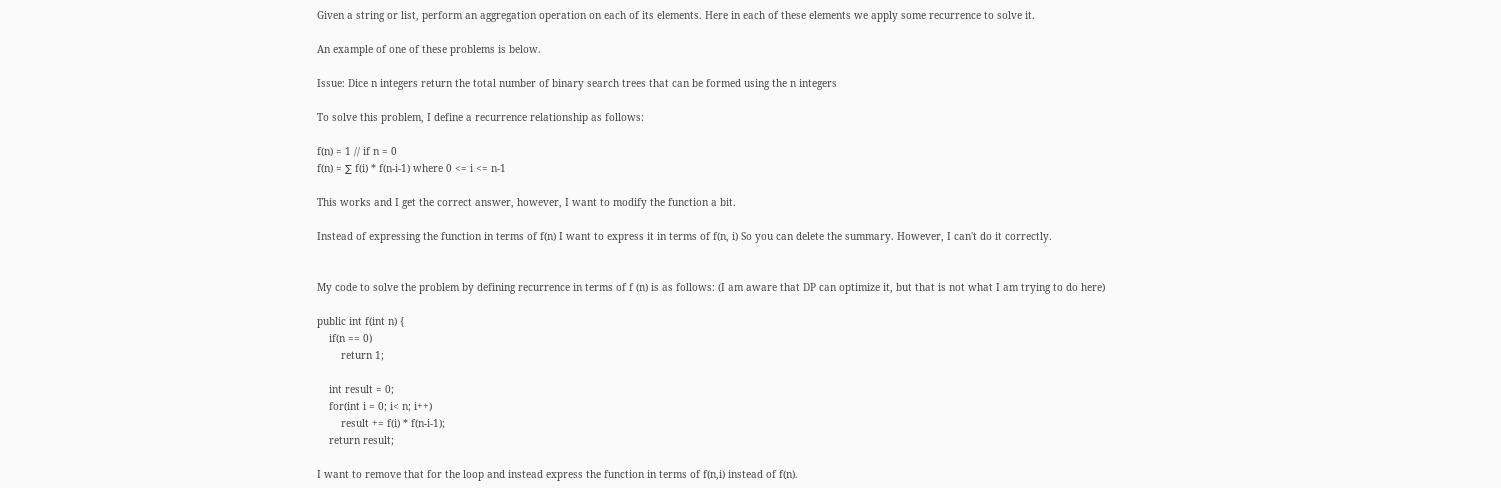Given a string or list, perform an aggregation operation on each of its elements. Here in each of these elements we apply some recurrence to solve it.

An example of one of these problems is below.

Issue: Dice n integers return the total number of binary search trees that can be formed using the n integers

To solve this problem, I define a recurrence relationship as follows:

f(n) = 1 // if n = 0
f(n) = ∑ f(i) * f(n-i-1) where 0 <= i <= n-1

This works and I get the correct answer, however, I want to modify the function a bit.

Instead of expressing the function in terms of f(n) I want to express it in terms of f(n, i) So you can delete the summary. However, I can't do it correctly.


My code to solve the problem by defining recurrence in terms of f (n) is as follows: (I am aware that DP can optimize it, but that is not what I am trying to do here)

public int f(int n) {
    if(n == 0)
        return 1;

    int result = 0;
    for(int i = 0; i< n; i++)
        result += f(i) * f(n-i-1);
    return result;

I want to remove that for the loop and instead express the function in terms of f(n,i) instead of f(n).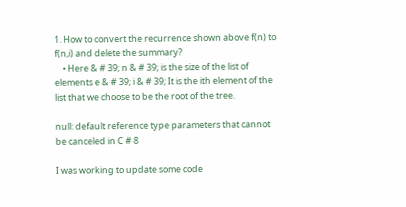1. How to convert the recurrence shown above f(n) to f(n,i) and delete the summary?
    • Here & # 39; n & # 39; is the size of the list of elements e & # 39; i & # 39; It is the ith element of the list that we choose to be the root of the tree.

null: default reference type parameters that cannot be canceled in C # 8

I was working to update some code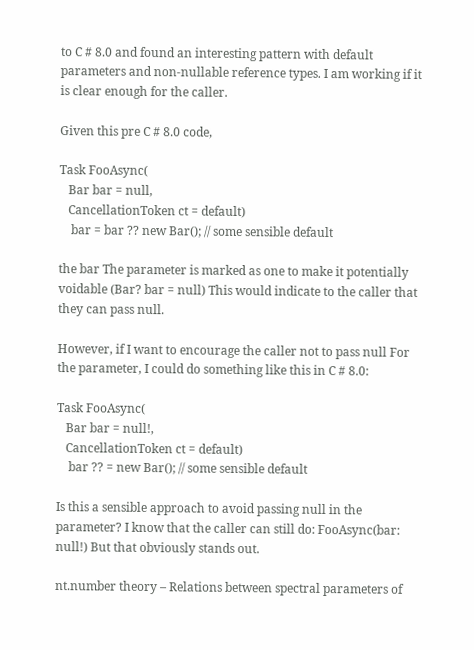to C # 8.0 and found an interesting pattern with default parameters and non-nullable reference types. I am working if it is clear enough for the caller.

Given this pre C # 8.0 code,

Task FooAsync(
   Bar bar = null,
   CancellationToken ct = default)
    bar = bar ?? new Bar(); // some sensible default

the bar The parameter is marked as one to make it potentially voidable (Bar? bar = null) This would indicate to the caller that they can pass null.

However, if I want to encourage the caller not to pass null For the parameter, I could do something like this in C # 8.0:

Task FooAsync(
   Bar bar = null!,
   CancellationToken ct = default)
    bar ?? = new Bar(); // some sensible default

Is this a sensible approach to avoid passing null in the parameter? I know that the caller can still do: FooAsync(bar: null!) But that obviously stands out.

nt.number theory – Relations between spectral parameters of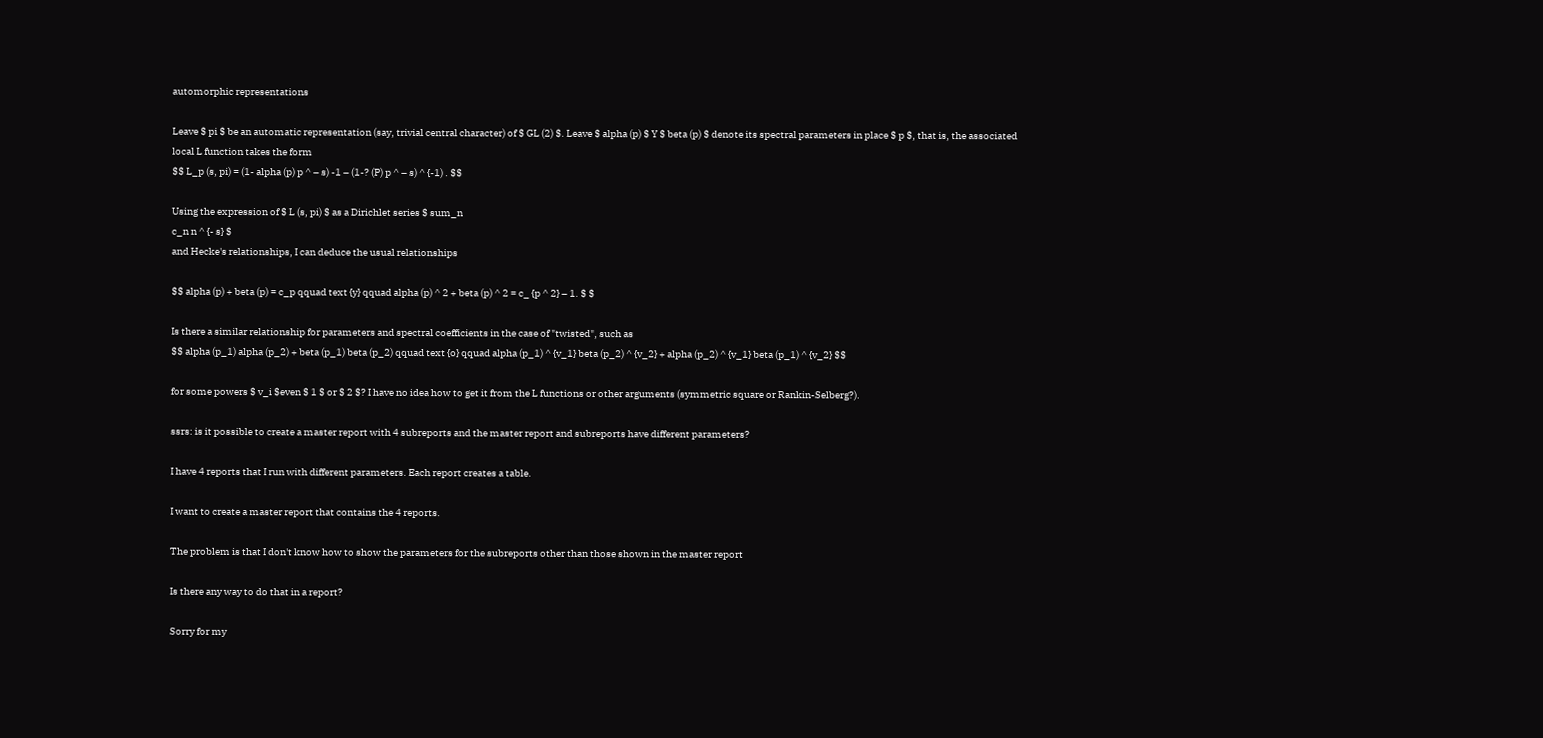automorphic representations

Leave $ pi $ be an automatic representation (say, trivial central character) of $ GL (2) $. Leave $ alpha (p) $ Y $ beta (p) $ denote its spectral parameters in place $ p $, that is, the associated local L function takes the form
$$ L_p (s, pi) = (1- alpha (p) p ^ – s) -1 – (1-? (P) p ^ – s) ^ {-1) . $$

Using the expression of $ L (s, pi) $ as a Dirichlet series $ sum_n
c_n n ^ {- s} $
and Hecke's relationships, I can deduce the usual relationships

$$ alpha (p) + beta (p) = c_p qquad text {y} qquad alpha (p) ^ 2 + beta (p) ^ 2 = c_ {p ^ 2} – 1. $ $

Is there a similar relationship for parameters and spectral coefficients in the case of "twisted", such as
$$ alpha (p_1) alpha (p_2) + beta (p_1) beta (p_2) qquad text {o} qquad alpha (p_1) ^ {v_1} beta (p_2) ^ {v_2} + alpha (p_2) ^ {v_1} beta (p_1) ^ {v_2} $$

for some powers $ v_i $even $ 1 $ or $ 2 $? I have no idea how to get it from the L functions or other arguments (symmetric square or Rankin-Selberg?).

ssrs: is it possible to create a master report with 4 subreports and the master report and subreports have different parameters?

I have 4 reports that I run with different parameters. Each report creates a table.

I want to create a master report that contains the 4 reports.

The problem is that I don't know how to show the parameters for the subreports other than those shown in the master report

Is there any way to do that in a report?

Sorry for my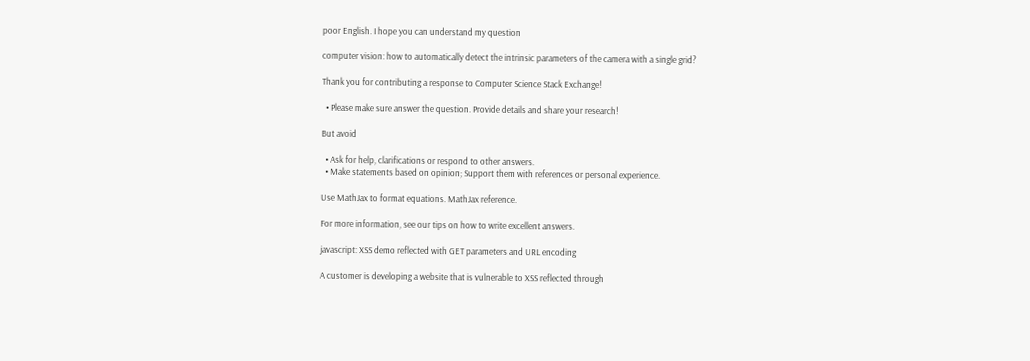poor English. I hope you can understand my question

computer vision: how to automatically detect the intrinsic parameters of the camera with a single grid?

Thank you for contributing a response to Computer Science Stack Exchange!

  • Please make sure answer the question. Provide details and share your research!

But avoid

  • Ask for help, clarifications or respond to other answers.
  • Make statements based on opinion; Support them with references or personal experience.

Use MathJax to format equations. MathJax reference.

For more information, see our tips on how to write excellent answers.

javascript: XSS demo reflected with GET parameters and URL encoding

A customer is developing a website that is vulnerable to XSS reflected through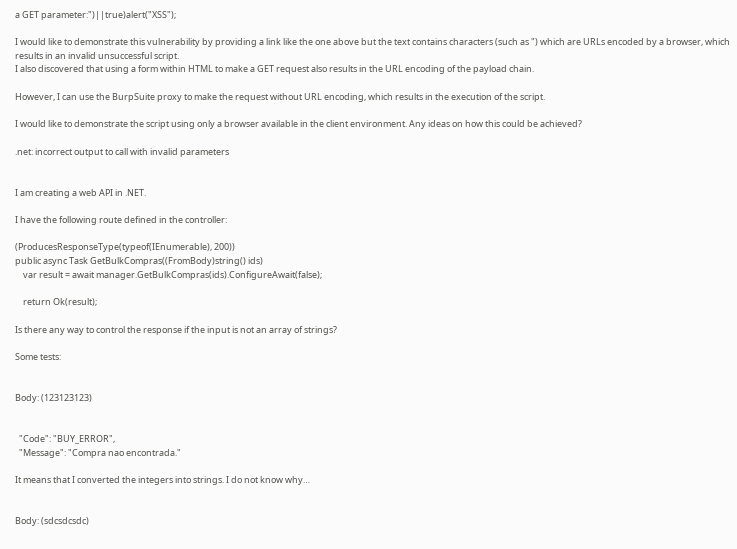a GET parameter:")||true)alert("XSS");

I would like to demonstrate this vulnerability by providing a link like the one above but the text contains characters (such as ") which are URLs encoded by a browser, which results in an invalid unsuccessful script.
I also discovered that using a form within HTML to make a GET request also results in the URL encoding of the payload chain.

However, I can use the BurpSuite proxy to make the request without URL encoding, which results in the execution of the script.

I would like to demonstrate the script using only a browser available in the client environment. Any ideas on how this could be achieved?

.net: incorrect output to call with invalid parameters


I am creating a web API in .NET.

I have the following route defined in the controller:

(ProducesResponseType(typeof(IEnumerable), 200))
public async Task GetBulkCompras((FromBody)string() ids)
    var result = await manager.GetBulkCompras(ids).ConfigureAwait(false);

    return Ok(result);

Is there any way to control the response if the input is not an array of strings?

Some tests:


Body: (123123123)


  "Code": "BUY_ERROR",
  "Message": "Compra nao encontrada."

It means that I converted the integers into strings. I do not know why…


Body: (sdcsdcsdc)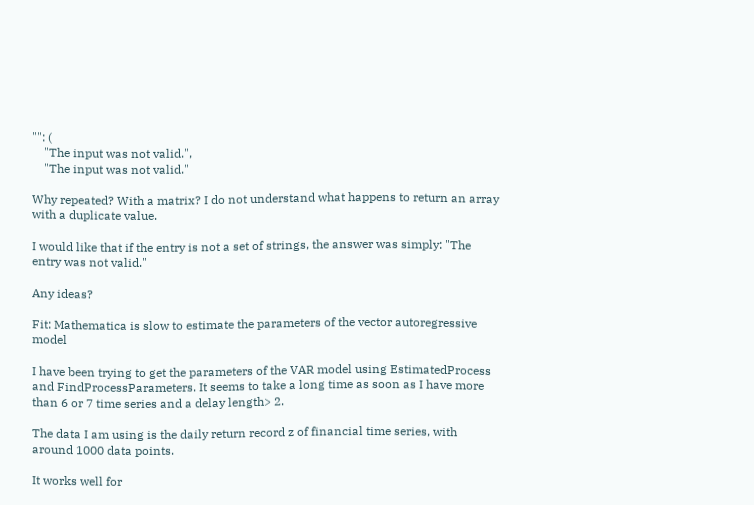"": (
    "The input was not valid.",
    "The input was not valid."

Why repeated? With a matrix? I do not understand what happens to return an array with a duplicate value.

I would like that if the entry is not a set of strings, the answer was simply: "The entry was not valid."

Any ideas?

Fit: Mathematica is slow to estimate the parameters of the vector autoregressive model

I have been trying to get the parameters of the VAR model using EstimatedProcess and FindProcessParameters. It seems to take a long time as soon as I have more than 6 or 7 time series and a delay length> 2.

The data I am using is the daily return record z of financial time series, with around 1000 data points.

It works well for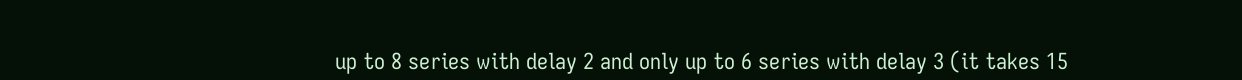up to 8 series with delay 2 and only up to 6 series with delay 3 (it takes 15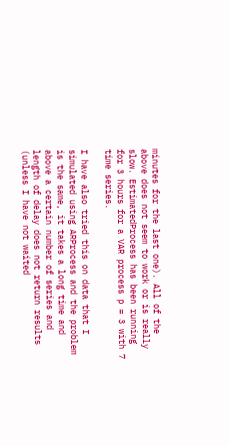minutes for the last one). All of the above does not seem to work or is really slow. EstimatedProcess has been running for 3 hours for a VAR process p = 3 with 7 time series.

I have also tried this on data that I simulated using ARProcess and the problem is the same, it takes a long time and above a certain number of series and length of delay does not return results (unless I have not waited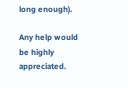long enough).

Any help would be highly appreciated.